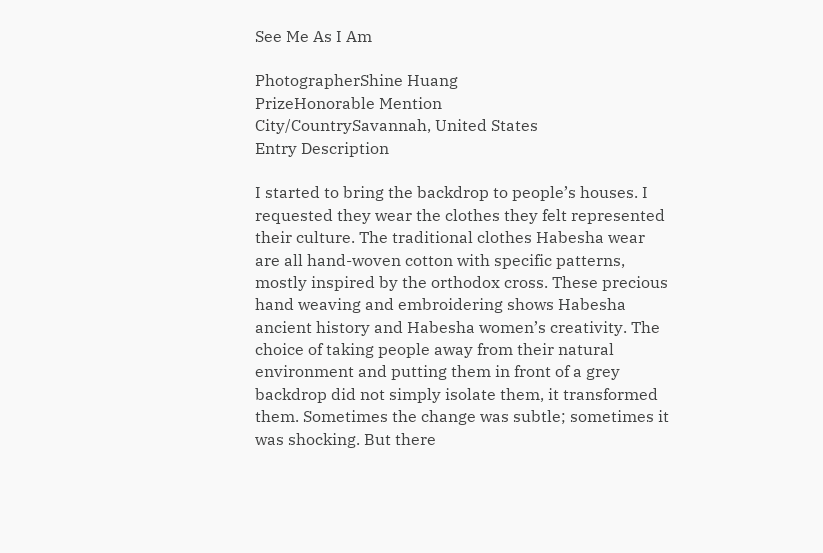See Me As I Am

PhotographerShine Huang
PrizeHonorable Mention
City/CountrySavannah, United States
Entry Description

I started to bring the backdrop to people’s houses. I requested they wear the clothes they felt represented their culture. The traditional clothes Habesha wear are all hand-woven cotton with specific patterns, mostly inspired by the orthodox cross. These precious hand weaving and embroidering shows Habesha ancient history and Habesha women’s creativity. The choice of taking people away from their natural environment and putting them in front of a grey backdrop did not simply isolate them, it transformed them. Sometimes the change was subtle; sometimes it was shocking. But there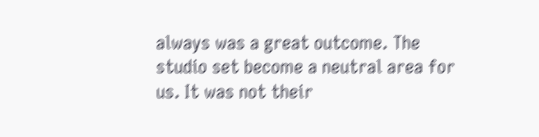always was a great outcome. The studio set become a neutral area for us. It was not their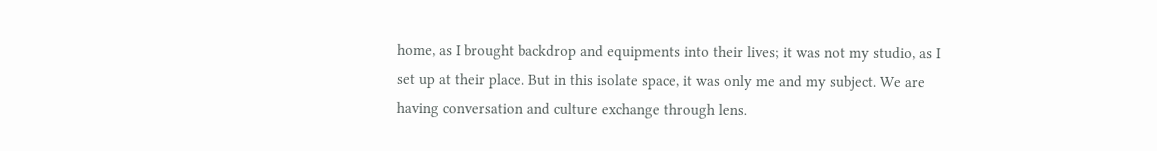home, as I brought backdrop and equipments into their lives; it was not my studio, as I set up at their place. But in this isolate space, it was only me and my subject. We are having conversation and culture exchange through lens.